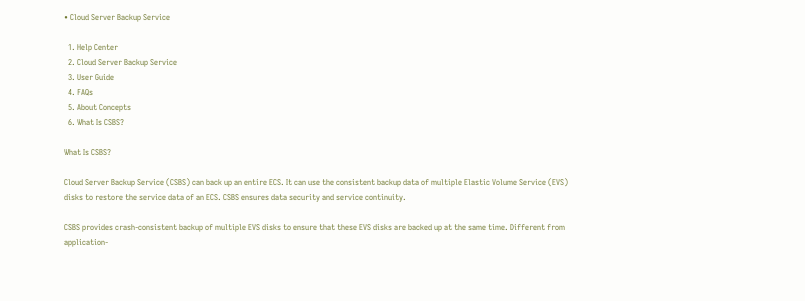• Cloud Server Backup Service

  1. Help Center
  2. Cloud Server Backup Service
  3. User Guide
  4. FAQs
  5. About Concepts
  6. What Is CSBS?

What Is CSBS?

Cloud Server Backup Service (CSBS) can back up an entire ECS. It can use the consistent backup data of multiple Elastic Volume Service (EVS) disks to restore the service data of an ECS. CSBS ensures data security and service continuity.

CSBS provides crash-consistent backup of multiple EVS disks to ensure that these EVS disks are backed up at the same time. Different from application-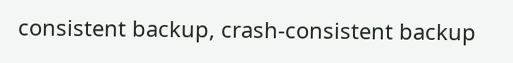consistent backup, crash-consistent backup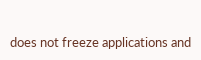does not freeze applications and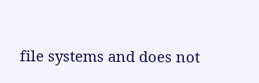file systems and does not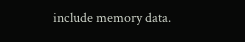include memory data.